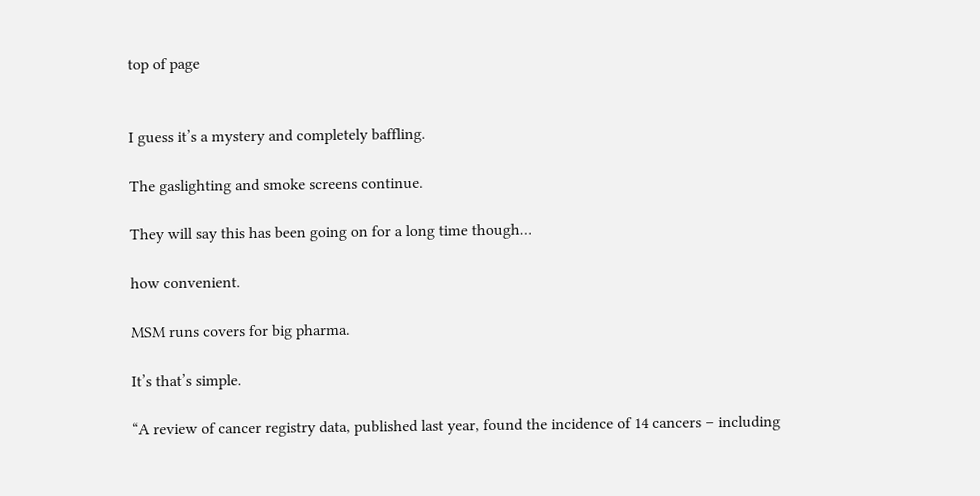top of page


I guess it’s a mystery and completely baffling.

The gaslighting and smoke screens continue.

They will say this has been going on for a long time though…

how convenient.

MSM runs covers for big pharma.

It’s that’s simple.

“A review of cancer registry data, published last year, found the incidence of 14 cancers – including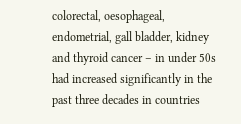colorectal, oesophageal, endometrial, gall bladder, kidney and thyroid cancer – in under 50s had increased significantly in the past three decades in countries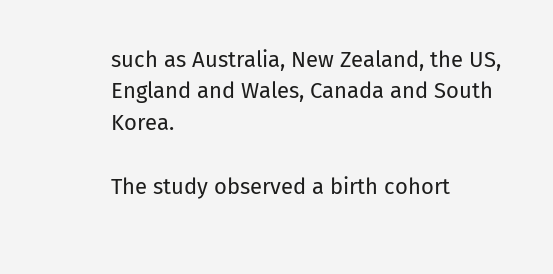such as Australia, New Zealand, the US, England and Wales, Canada and South Korea.

The study observed a birth cohort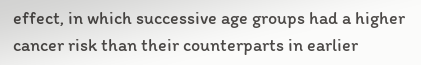effect, in which successive age groups had a higher cancer risk than their counterparts in earlier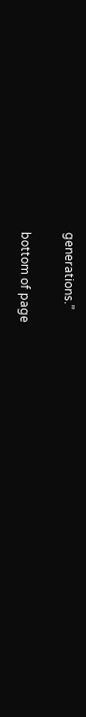generations.”

bottom of page